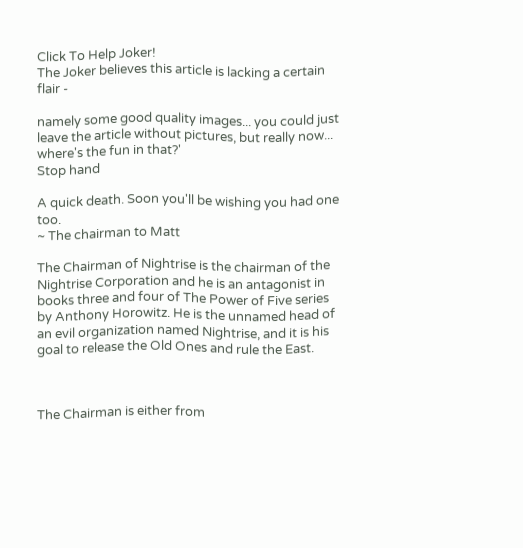Click To Help Joker!
The Joker believes this article is lacking a certain flair -

namely some good quality images... you could just leave the article without pictures, but really now... where's the fun in that?'
Stop hand

A quick death. Soon you'll be wishing you had one too.
~ The chairman to Matt

The Chairman of Nightrise is the chairman of the Nightrise Corporation and he is an antagonist in books three and four of The Power of Five series by Anthony Horowitz. He is the unnamed head of an evil organization named Nightrise, and it is his goal to release the Old Ones and rule the East.



The Chairman is either from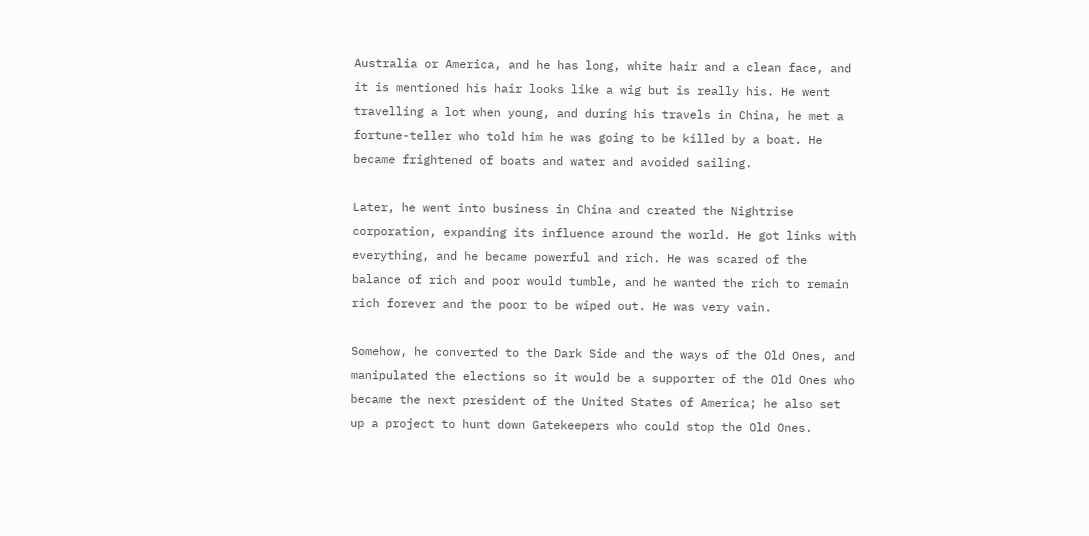Australia or America, and he has long, white hair and a clean face, and it is mentioned his hair looks like a wig but is really his. He went travelling a lot when young, and during his travels in China, he met a fortune-teller who told him he was going to be killed by a boat. He became frightened of boats and water and avoided sailing.

Later, he went into business in China and created the Nightrise corporation, expanding its influence around the world. He got links with everything, and he became powerful and rich. He was scared of the balance of rich and poor would tumble, and he wanted the rich to remain rich forever and the poor to be wiped out. He was very vain.

Somehow, he converted to the Dark Side and the ways of the Old Ones, and manipulated the elections so it would be a supporter of the Old Ones who became the next president of the United States of America; he also set up a project to hunt down Gatekeepers who could stop the Old Ones.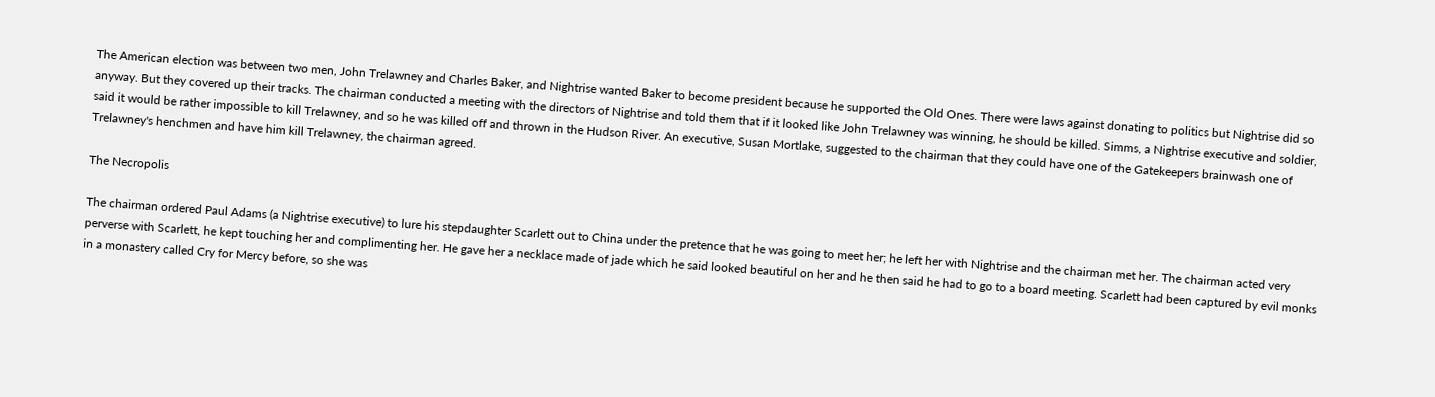The American election was between two men, John Trelawney and Charles Baker, and Nightrise wanted Baker to become president because he supported the Old Ones. There were laws against donating to politics but Nightrise did so anyway. But they covered up their tracks. The chairman conducted a meeting with the directors of Nightrise and told them that if it looked like John Trelawney was winning, he should be killed. Simms, a Nightrise executive and soldier, said it would be rather impossible to kill Trelawney, and so he was killed off and thrown in the Hudson River. An executive, Susan Mortlake, suggested to the chairman that they could have one of the Gatekeepers brainwash one of Trelawney's henchmen and have him kill Trelawney, the chairman agreed.

The Necropolis

The chairman ordered Paul Adams (a Nightrise executive) to lure his stepdaughter Scarlett out to China under the pretence that he was going to meet her; he left her with Nightrise and the chairman met her. The chairman acted very perverse with Scarlett, he kept touching her and complimenting her. He gave her a necklace made of jade which he said looked beautiful on her and he then said he had to go to a board meeting. Scarlett had been captured by evil monks in a monastery called Cry for Mercy before, so she was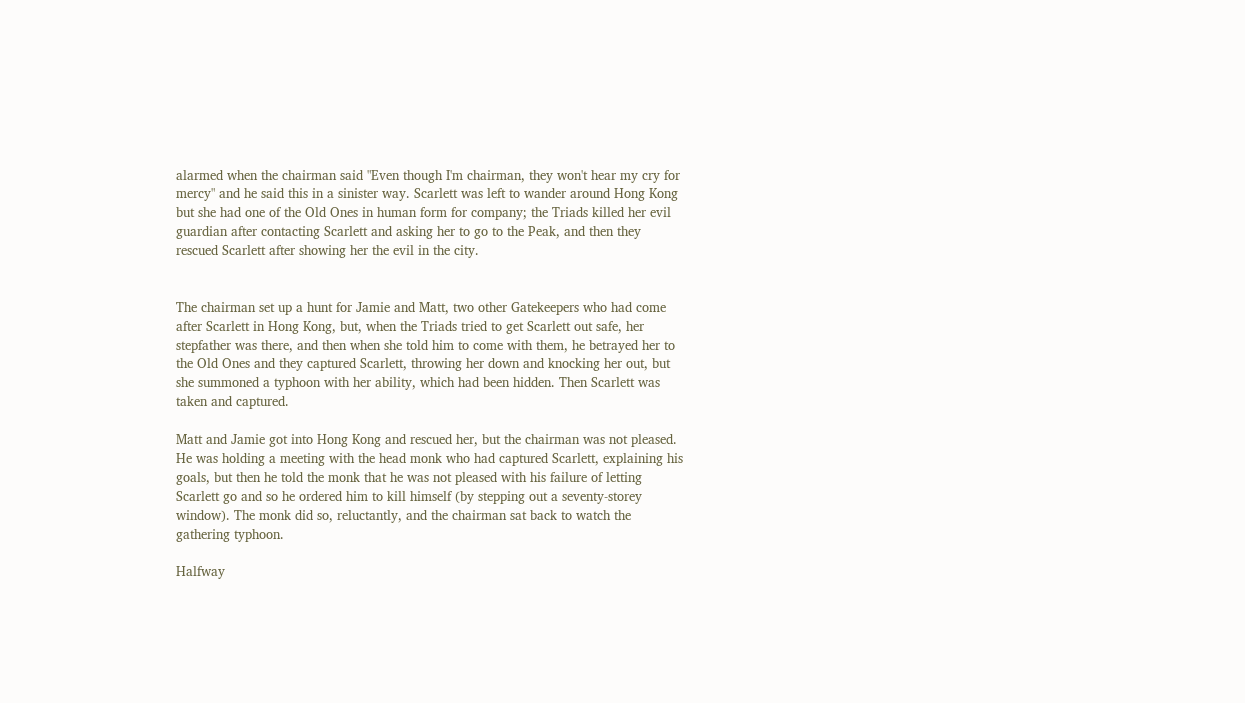alarmed when the chairman said "Even though I'm chairman, they won't hear my cry for mercy" and he said this in a sinister way. Scarlett was left to wander around Hong Kong but she had one of the Old Ones in human form for company; the Triads killed her evil guardian after contacting Scarlett and asking her to go to the Peak, and then they rescued Scarlett after showing her the evil in the city.


The chairman set up a hunt for Jamie and Matt, two other Gatekeepers who had come after Scarlett in Hong Kong, but, when the Triads tried to get Scarlett out safe, her stepfather was there, and then when she told him to come with them, he betrayed her to the Old Ones and they captured Scarlett, throwing her down and knocking her out, but she summoned a typhoon with her ability, which had been hidden. Then Scarlett was taken and captured.

Matt and Jamie got into Hong Kong and rescued her, but the chairman was not pleased. He was holding a meeting with the head monk who had captured Scarlett, explaining his goals, but then he told the monk that he was not pleased with his failure of letting Scarlett go and so he ordered him to kill himself (by stepping out a seventy-storey window). The monk did so, reluctantly, and the chairman sat back to watch the gathering typhoon.

Halfway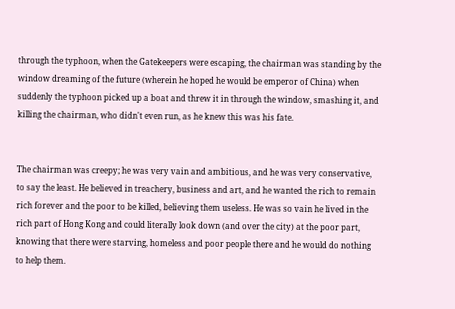through the typhoon, when the Gatekeepers were escaping, the chairman was standing by the window dreaming of the future (wherein he hoped he would be emperor of China) when suddenly the typhoon picked up a boat and threw it in through the window, smashing it, and killing the chairman, who didn't even run, as he knew this was his fate.


The chairman was creepy; he was very vain and ambitious, and he was very conservative, to say the least. He believed in treachery, business and art, and he wanted the rich to remain rich forever and the poor to be killed, believing them useless. He was so vain he lived in the rich part of Hong Kong and could literally look down (and over the city) at the poor part, knowing that there were starving, homeless and poor people there and he would do nothing to help them.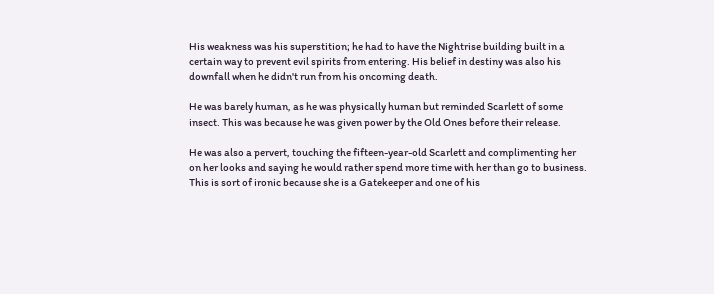His weakness was his superstition; he had to have the Nightrise building built in a certain way to prevent evil spirits from entering. His belief in destiny was also his downfall when he didn't run from his oncoming death.

He was barely human, as he was physically human but reminded Scarlett of some insect. This was because he was given power by the Old Ones before their release.

He was also a pervert, touching the fifteen-year-old Scarlett and complimenting her on her looks and saying he would rather spend more time with her than go to business. This is sort of ironic because she is a Gatekeeper and one of his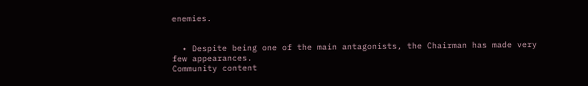enemies.


  • Despite being one of the main antagonists, the Chairman has made very few appearances.
Community content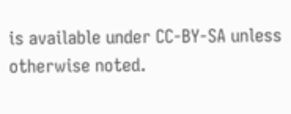is available under CC-BY-SA unless otherwise noted.